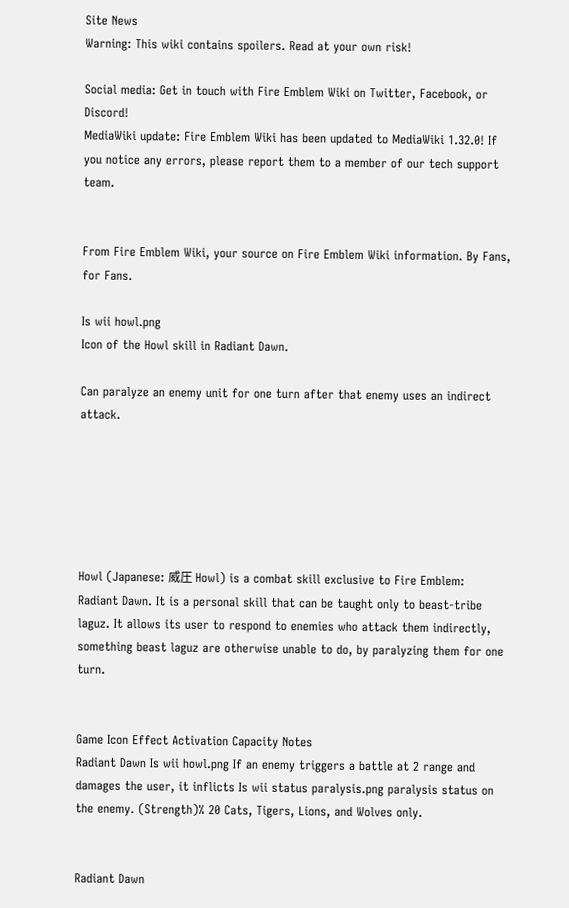Site News
Warning: This wiki contains spoilers. Read at your own risk!

Social media: Get in touch with Fire Emblem Wiki on Twitter, Facebook, or Discord!
MediaWiki update: Fire Emblem Wiki has been updated to MediaWiki 1.32.0! If you notice any errors, please report them to a member of our tech support team.


From Fire Emblem Wiki, your source on Fire Emblem Wiki information. By Fans, for Fans.

Is wii howl.png
Icon of the Howl skill in Radiant Dawn.

Can paralyze an enemy unit for one turn after that enemy uses an indirect attack.






Howl (Japanese: 威圧 Howl) is a combat skill exclusive to Fire Emblem: Radiant Dawn. It is a personal skill that can be taught only to beast-tribe laguz. It allows its user to respond to enemies who attack them indirectly, something beast laguz are otherwise unable to do, by paralyzing them for one turn.


Game Icon Effect Activation Capacity Notes
Radiant Dawn Is wii howl.png If an enemy triggers a battle at 2 range and damages the user, it inflicts Is wii status paralysis.png paralysis status on the enemy. (Strength)% 20 Cats, Tigers, Lions, and Wolves only.


Radiant Dawn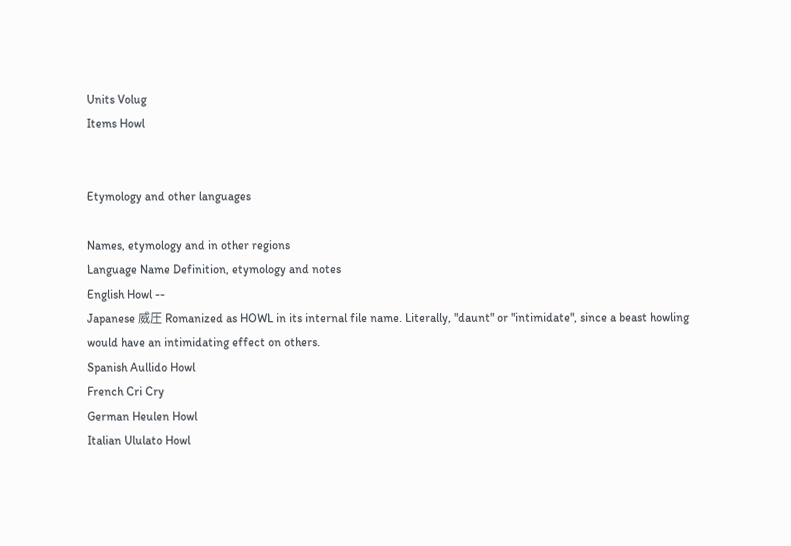Units Volug
Items Howl


Etymology and other languages

Names, etymology and in other regions
Language Name Definition, etymology and notes
English Howl --
Japanese 威圧 Romanized as HOWL in its internal file name. Literally, "daunt" or "intimidate", since a beast howling would have an intimidating effect on others.
Spanish Aullido Howl
French Cri Cry
German Heulen Howl
Italian Ululato Howl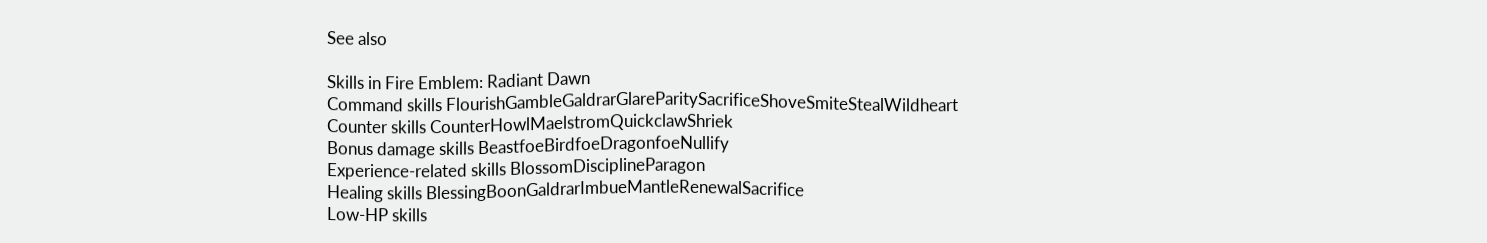See also

Skills in Fire Emblem: Radiant Dawn
Command skills FlourishGambleGaldrarGlareParitySacrificeShoveSmiteStealWildheart
Counter skills CounterHowlMaelstromQuickclawShriek
Bonus damage skills BeastfoeBirdfoeDragonfoeNullify
Experience-related skills BlossomDisciplineParagon
Healing skills BlessingBoonGaldrarImbueMantleRenewalSacrifice
Low-HP skills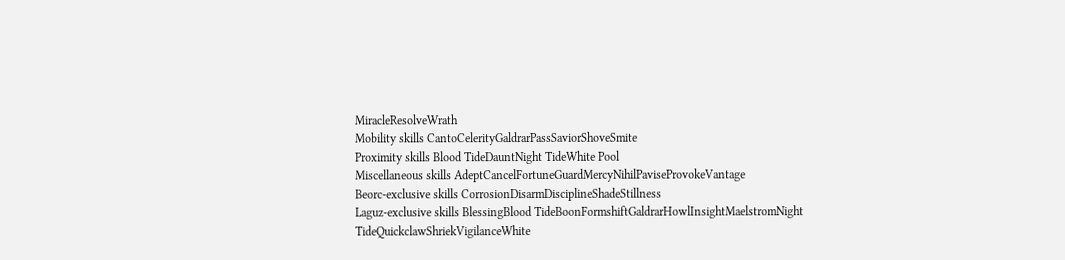MiracleResolveWrath
Mobility skills CantoCelerityGaldrarPassSaviorShoveSmite
Proximity skills Blood TideDauntNight TideWhite Pool
Miscellaneous skills AdeptCancelFortuneGuardMercyNihilPaviseProvokeVantage
Beorc-exclusive skills CorrosionDisarmDisciplineShadeStillness
Laguz-exclusive skills BlessingBlood TideBoonFormshiftGaldrarHowlInsightMaelstromNight TideQuickclawShriekVigilanceWhite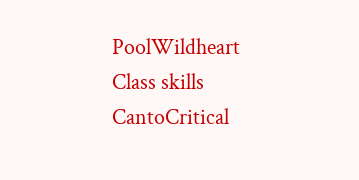PoolWildheart
Class skills CantoCritical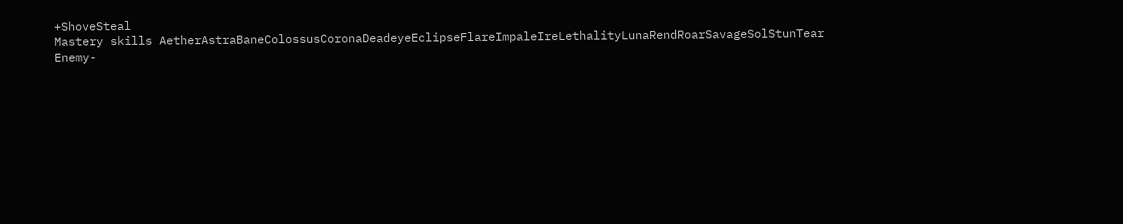+ShoveSteal
Mastery skills AetherAstraBaneColossusCoronaDeadeyeEclipseFlareImpaleIreLethalityLunaRendRoarSavageSolStunTear
Enemy-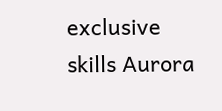exclusive skills Aurora